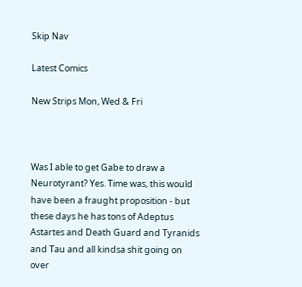Skip Nav

Latest Comics

New Strips Mon, Wed & Fri



Was I able to get Gabe to draw a Neurotyrant? Yes. Time was, this would have been a fraught proposition - but these days he has tons of Adeptus Astartes and Death Guard and Tyranids and Tau and all kindsa shit going on over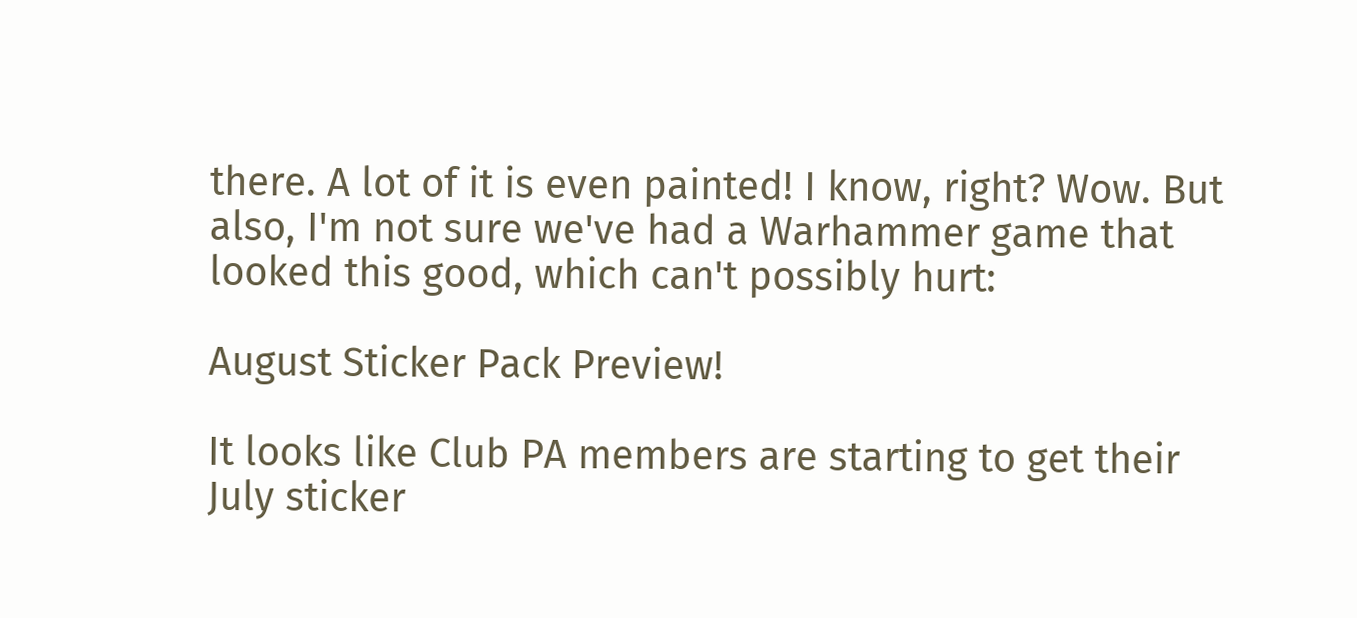there. A lot of it is even painted! I know, right? Wow. But also, I'm not sure we've had a Warhammer game that looked this good, which can't possibly hurt:

August Sticker Pack Preview!

It looks like Club PA members are starting to get their July sticker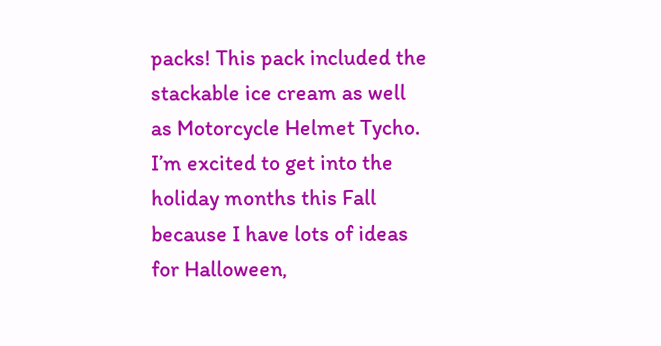packs! This pack included the stackable ice cream as well as Motorcycle Helmet Tycho. I’m excited to get into the holiday months this Fall because I have lots of ideas for Halloween,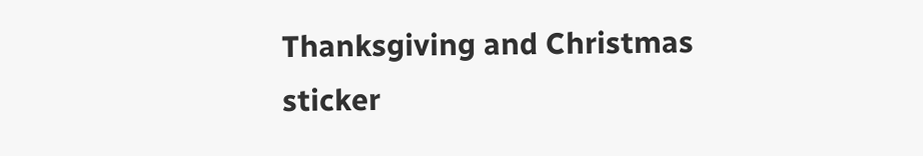Thanksgiving and Christmas sticker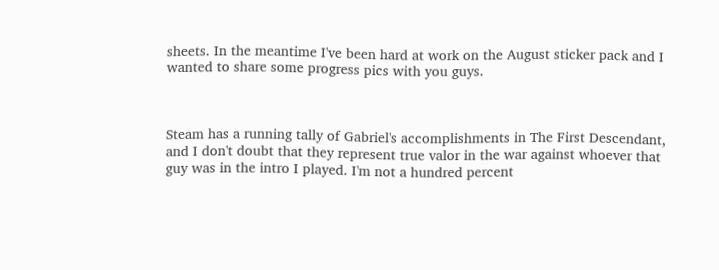sheets. In the meantime I've been hard at work on the August sticker pack and I wanted to share some progress pics with you guys.



Steam has a running tally of Gabriel's accomplishments in The First Descendant, and I don't doubt that they represent true valor in the war against whoever that guy was in the intro I played. I'm not a hundred percent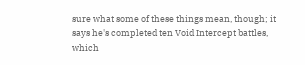sure what some of these things mean, though; it says he's completed ten Void Intercept battles, which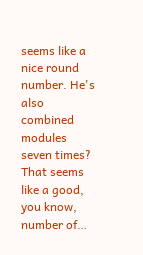seems like a nice round number. He's also combined modules seven times? That seems like a good, you know, number of…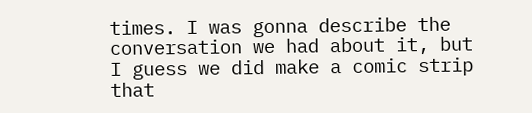times. I was gonna describe the conversation we had about it, but I guess we did make a comic strip that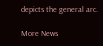depicts the general arc.

More News